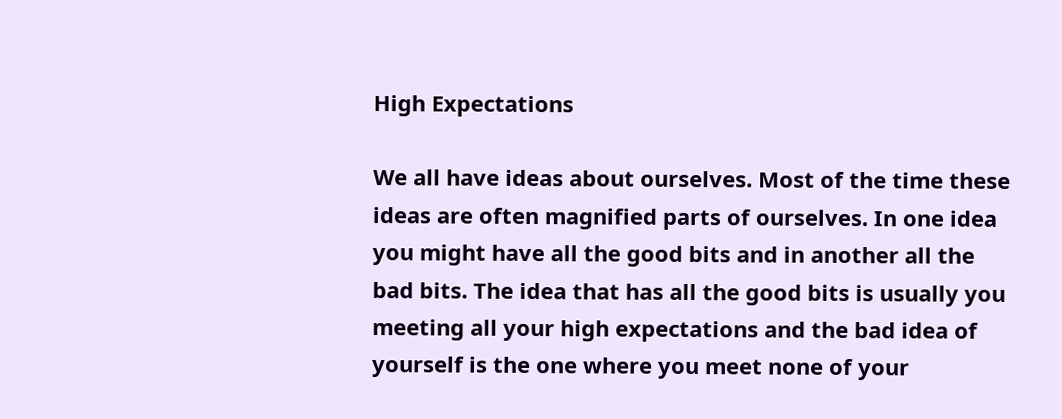High Expectations

We all have ideas about ourselves. Most of the time these ideas are often magnified parts of ourselves. In one idea you might have all the good bits and in another all the bad bits. The idea that has all the good bits is usually you meeting all your high expectations and the bad idea of yourself is the one where you meet none of your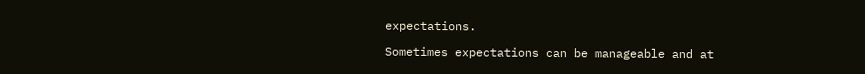expectations.

Sometimes expectations can be manageable and at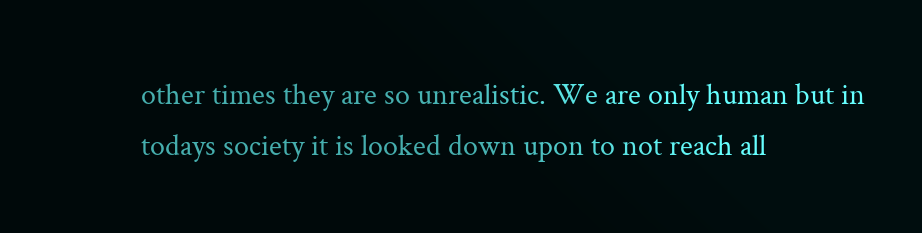other times they are so unrealistic. We are only human but in todays society it is looked down upon to not reach all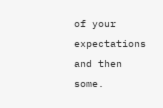of your expectations and then some.